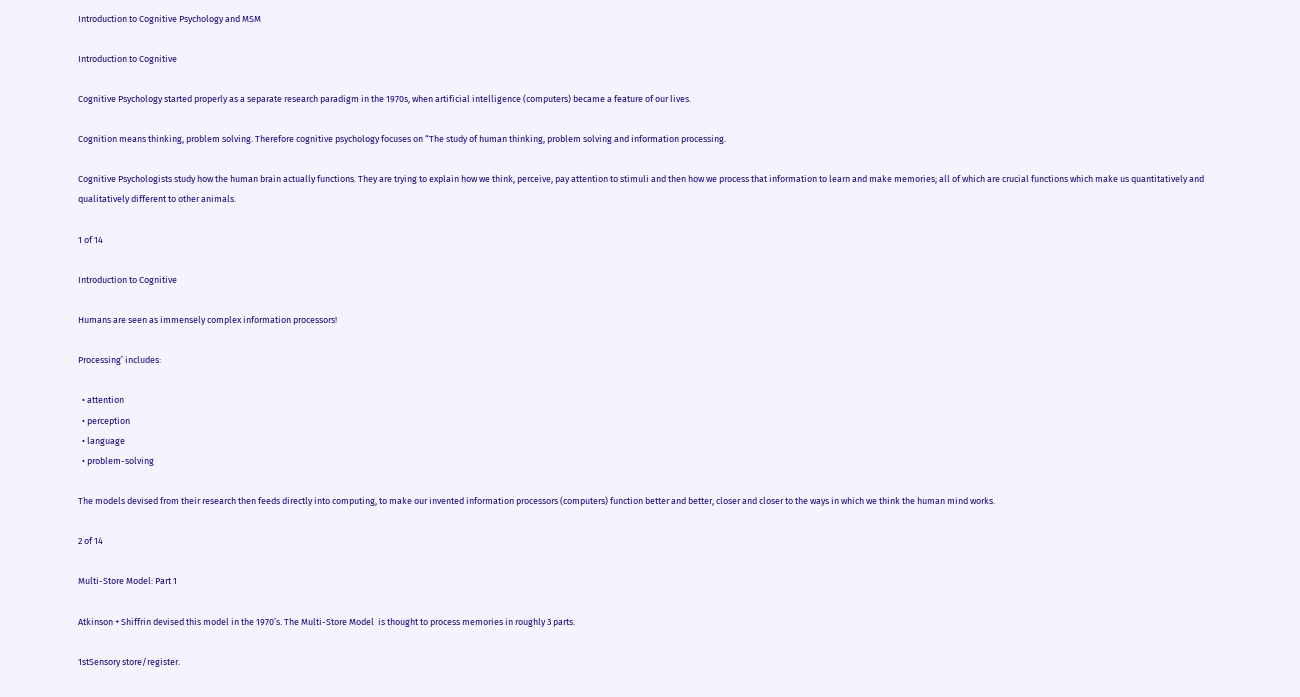Introduction to Cognitive Psychology and MSM

Introduction to Cognitive

Cognitive Psychology started properly as a separate research paradigm in the 1970s, when artificial intelligence (computers) became a feature of our lives.

Cognition means thinking, problem solving. Therefore cognitive psychology focuses on “The study of human thinking, problem solving and information processing.

Cognitive Psychologists study how the human brain actually functions. They are trying to explain how we think, perceive, pay attention to stimuli and then how we process that information to learn and make memories; all of which are crucial functions which make us quantitatively and qualitatively different to other animals.

1 of 14

Introduction to Cognitive

Humans are seen as immensely complex information processors!

Processing’ includes:

  • attention
  • perception
  • language
  • problem-solving

The models devised from their research then feeds directly into computing, to make our invented information processors (computers) function better and better, closer and closer to the ways in which we think the human mind works.

2 of 14

Multi-Store Model: Part 1

Atkinson + Shiffrin devised this model in the 1970’s. The Multi-Store Model  is thought to process memories in roughly 3 parts.

1stSensory store/register.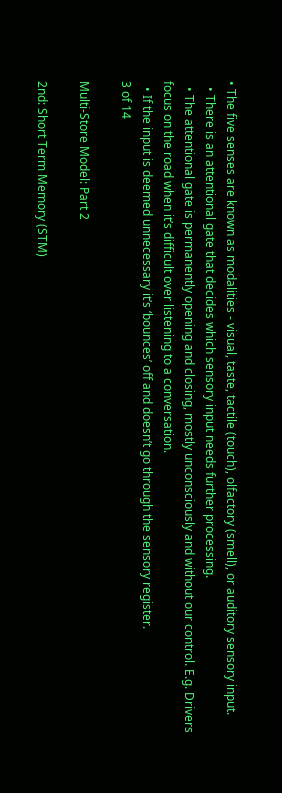• The five senses are known as modalities - visual, taste, tactile (touch), olfactory (smell), or auditory sensory input.
  • There is an attentional gate that decides which sensory input needs further processing.
  • The attentional gate is permanently opening and closing, mostly unconsciously and without our control. E.g. Drivers focus on the road when it’s difficult over listening to a conversation.
  • If the input is deemed unnecessary it’s ‘bounces’ off and doesn’t go through the sensory register.
3 of 14

Multi-Store Model: Part 2

2nd: Short Term Memory (STM)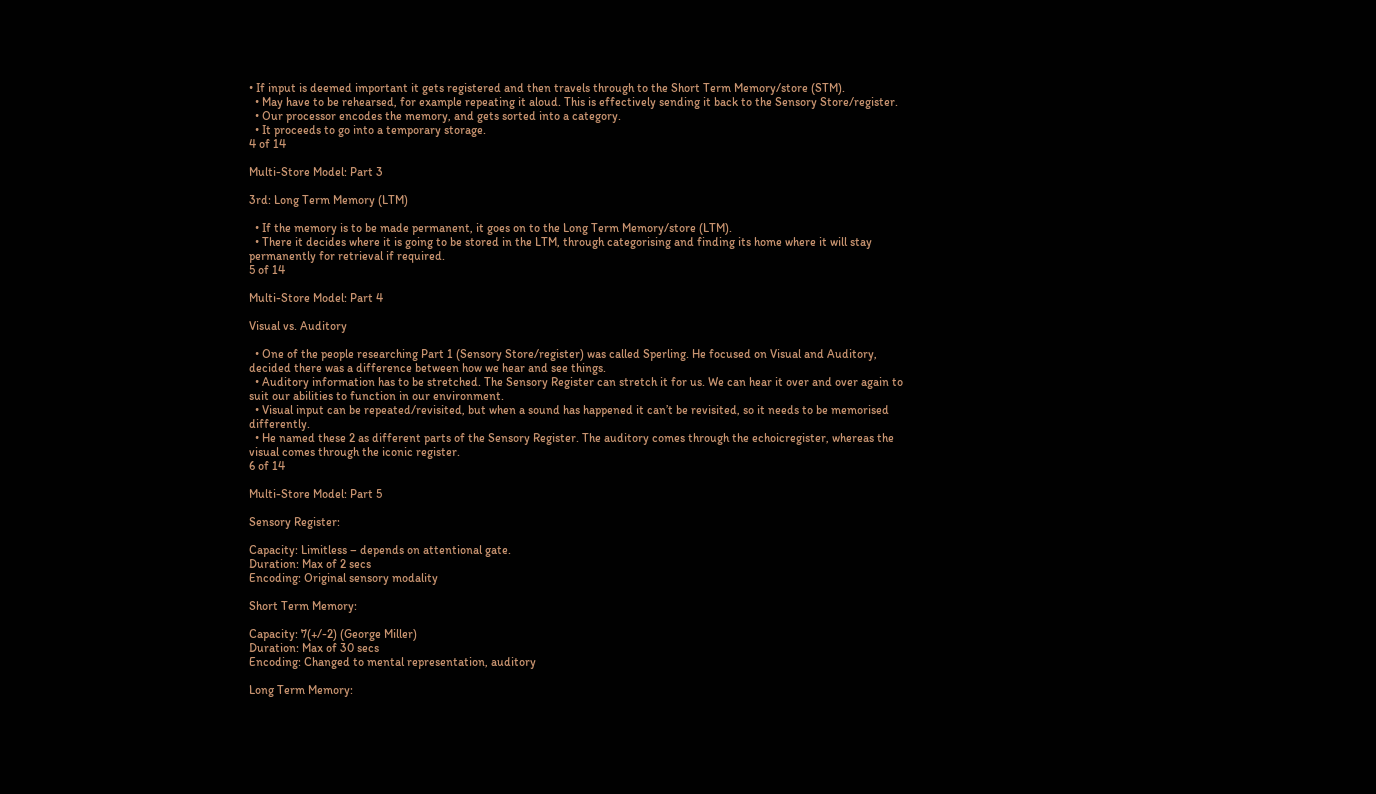• If input is deemed important it gets registered and then travels through to the Short Term Memory/store (STM).
  • May have to be rehearsed, for example repeating it aloud. This is effectively sending it back to the Sensory Store/register.
  • Our processor encodes the memory, and gets sorted into a category.
  • It proceeds to go into a temporary storage.
4 of 14

Multi-Store Model: Part 3

3rd: Long Term Memory (LTM)

  • If the memory is to be made permanent, it goes on to the Long Term Memory/store (LTM).
  • There it decides where it is going to be stored in the LTM, through categorising and finding its home where it will stay permanently for retrieval if required.
5 of 14

Multi-Store Model: Part 4

Visual vs. Auditory

  • One of the people researching Part 1 (Sensory Store/register) was called Sperling. He focused on Visual and Auditory, decided there was a difference between how we hear and see things.
  • Auditory information has to be stretched. The Sensory Register can stretch it for us. We can hear it over and over again to suit our abilities to function in our environment.
  • Visual input can be repeated/revisited, but when a sound has happened it can’t be revisited, so it needs to be memorised differently.
  • He named these 2 as different parts of the Sensory Register. The auditory comes through the echoicregister, whereas the visual comes through the iconic register.
6 of 14

Multi-Store Model: Part 5

Sensory Register:

Capacity: Limitless – depends on attentional gate.
Duration: Max of 2 secs
Encoding: Original sensory modality

Short Term Memory:

Capacity: 7(+/-2) (George Miller)
Duration: Max of 30 secs
Encoding: Changed to mental representation, auditory

Long Term Memory: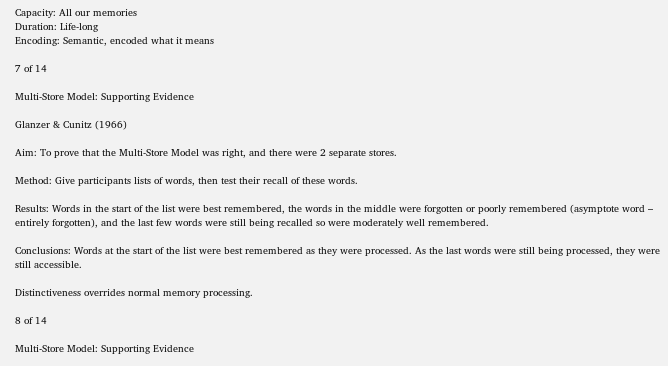Capacity: All our memories
Duration: Life-long
Encoding: Semantic, encoded what it means

7 of 14

Multi-Store Model: Supporting Evidence

Glanzer & Cunitz (1966)

Aim: To prove that the Multi-Store Model was right, and there were 2 separate stores.

Method: Give participants lists of words, then test their recall of these words.

Results: Words in the start of the list were best remembered, the words in the middle were forgotten or poorly remembered (asymptote word – entirely forgotten), and the last few words were still being recalled so were moderately well remembered.

Conclusions: Words at the start of the list were best remembered as they were processed. As the last words were still being processed, they were still accessible.

Distinctiveness overrides normal memory processing.

8 of 14

Multi-Store Model: Supporting Evidence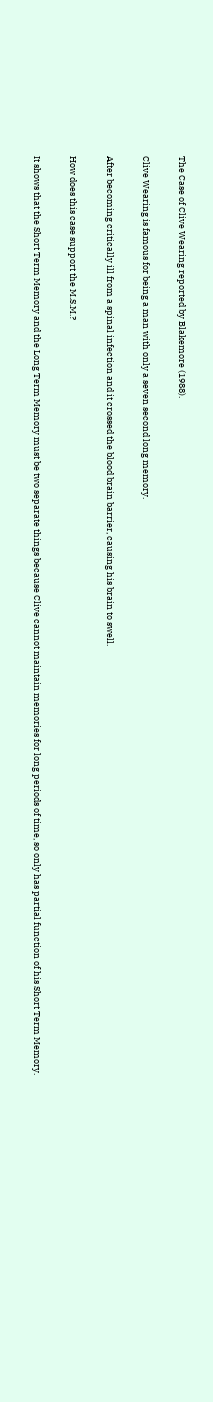The Case of Clive Wearing reported by Blakemore (1988).

Clive Wearing is famous for being a man with only a seven second long memory.

After becoming critically ill from a spinal infection and it crossed the blood brain barrier, causing his brain to swell.

How does this case support the M.S.M.?

It shows that the Short Term Memory and the Long Term Memory must be two separate things because Clive cannot maintain memories for long periods of time, so only has partial function of his Short Term Memory.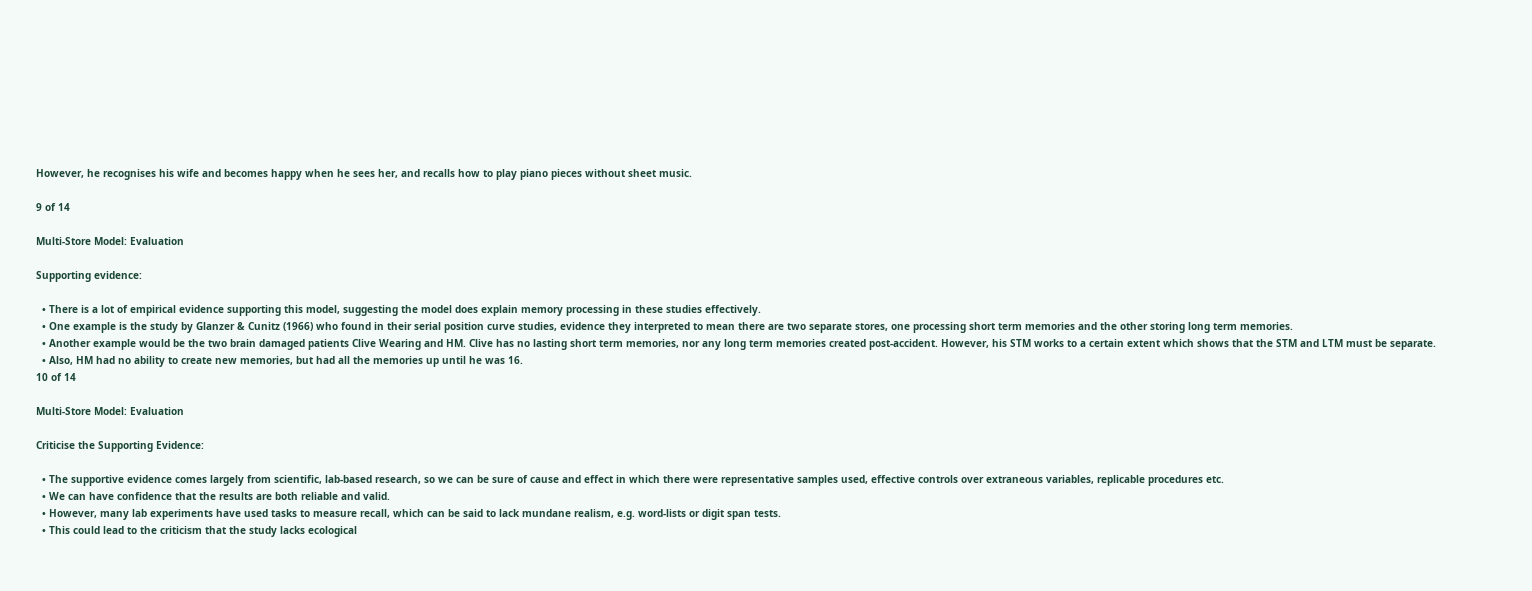However, he recognises his wife and becomes happy when he sees her, and recalls how to play piano pieces without sheet music.

9 of 14

Multi-Store Model: Evaluation

Supporting evidence:

  • There is a lot of empirical evidence supporting this model, suggesting the model does explain memory processing in these studies effectively.
  • One example is the study by Glanzer & Cunitz (1966) who found in their serial position curve studies, evidence they interpreted to mean there are two separate stores, one processing short term memories and the other storing long term memories.
  • Another example would be the two brain damaged patients Clive Wearing and HM. Clive has no lasting short term memories, nor any long term memories created post-accident. However, his STM works to a certain extent which shows that the STM and LTM must be separate.
  • Also, HM had no ability to create new memories, but had all the memories up until he was 16.
10 of 14

Multi-Store Model: Evaluation

Criticise the Supporting Evidence:

  • The supportive evidence comes largely from scientific, lab-based research, so we can be sure of cause and effect in which there were representative samples used, effective controls over extraneous variables, replicable procedures etc.
  • We can have confidence that the results are both reliable and valid.
  • However, many lab experiments have used tasks to measure recall, which can be said to lack mundane realism, e.g. word-lists or digit span tests.
  • This could lead to the criticism that the study lacks ecological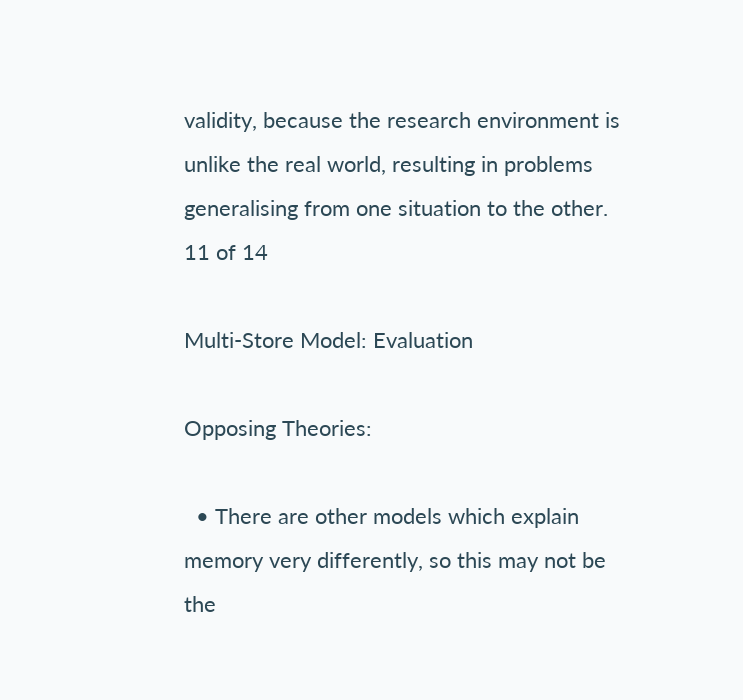validity, because the research environment is unlike the real world, resulting in problems generalising from one situation to the other.
11 of 14

Multi-Store Model: Evaluation

Opposing Theories:

  • There are other models which explain memory very differently, so this may not be the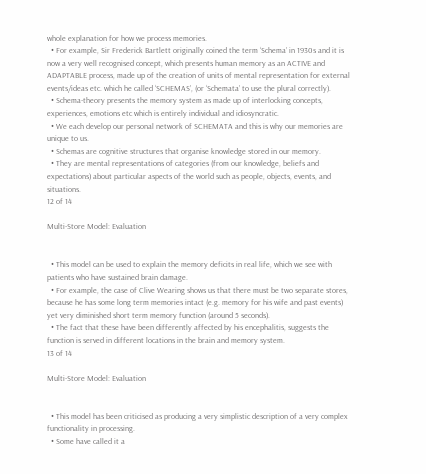whole explanation for how we process memories.
  • For example, Sir Frederick Bartlett originally coined the term ‘Schema’ in 1930s and it is now a very well recognised concept, which presents human memory as an ACTIVE and ADAPTABLE process, made up of the creation of units of mental representation for external events/ideas etc. which he called ‘SCHEMAS’, (or ‘Schemata’ to use the plural correctly).
  • Schema-theory presents the memory system as made up of interlocking concepts, experiences, emotions etc which is entirely individual and idiosyncratic.
  • We each develop our personal network of SCHEMATA and this is why our memories are unique to us.
  • Schemas are cognitive structures that organise knowledge stored in our memory.
  • They are mental representations of categories (from our knowledge, beliefs and expectations) about particular aspects of the world such as people, objects, events, and situations.
12 of 14

Multi-Store Model: Evaluation


  • This model can be used to explain the memory deficits in real life, which we see with patients who have sustained brain damage.
  • For example, the case of Clive Wearing shows us that there must be two separate stores, because he has some long term memories intact (e.g. memory for his wife and past events) yet very diminished short term memory function (around 5 seconds).
  • The fact that these have been differently affected by his encephalitis, suggests the function is served in different locations in the brain and memory system.
13 of 14

Multi-Store Model: Evaluation


  • This model has been criticised as producing a very simplistic description of a very complex functionality in processing.
  • Some have called it a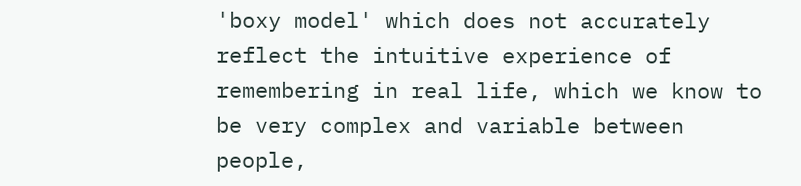'boxy model' which does not accurately reflect the intuitive experience of remembering in real life, which we know to be very complex and variable between people,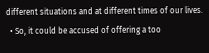different situations and at different times of our lives.
  • So, it could be accused of offering a too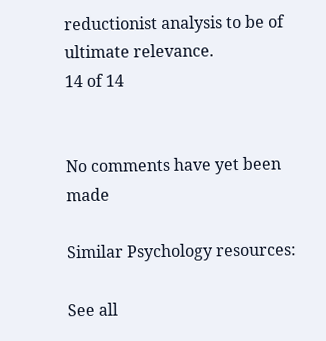reductionist analysis to be of ultimate relevance.
14 of 14


No comments have yet been made

Similar Psychology resources:

See all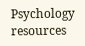Psychology resources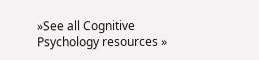»See all Cognitive Psychology resources »